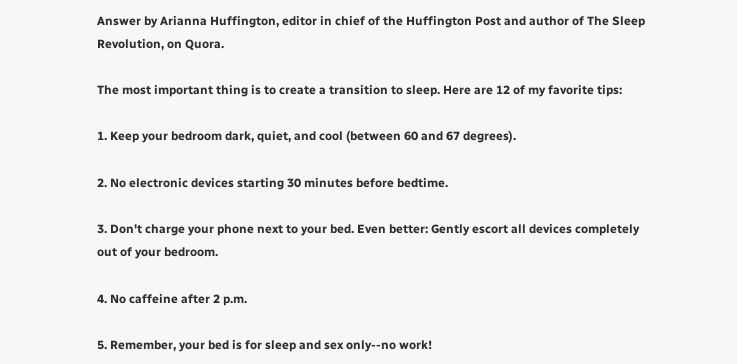Answer by Arianna Huffington, editor in chief of the Huffington Post and author of The Sleep Revolution, on Quora.

The most important thing is to create a transition to sleep. Here are 12 of my favorite tips:

1. Keep your bedroom dark, quiet, and cool (between 60 and 67 degrees).

2. No electronic devices starting 30 minutes before bedtime.

3. Don't charge your phone next to your bed. Even better: Gently escort all devices completely out of your bedroom.

4. No caffeine after 2 p.m.

5. Remember, your bed is for sleep and sex only--no work!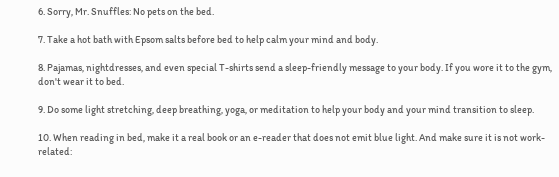6. Sorry, Mr. Snuffles: No pets on the bed.

7. Take a hot bath with Epsom salts before bed to help calm your mind and body.

8. Pajamas, nightdresses, and even special T-shirts send a sleep-friendly message to your body. If you wore it to the gym, don't wear it to bed.

9. Do some light stretching, deep breathing, yoga, or meditation to help your body and your mind transition to sleep.

10. When reading in bed, make it a real book or an e-reader that does not emit blue light. And make sure it is not work-related: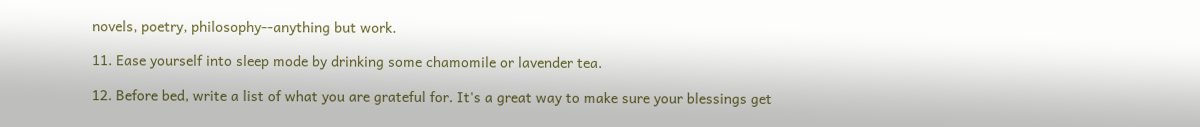novels, poetry, philosophy--anything but work.

11. Ease yourself into sleep mode by drinking some chamomile or lavender tea.

12. Before bed, write a list of what you are grateful for. It's a great way to make sure your blessings get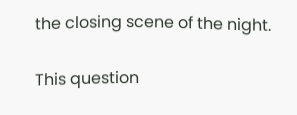the closing scene of the night.

This question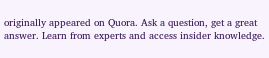originally appeared on Quora. Ask a question, get a great answer. Learn from experts and access insider knowledge.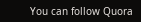You can follow Quora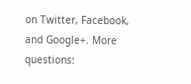on Twitter, Facebook, and Google+. More questions: